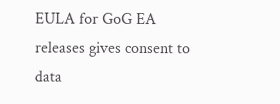EULA for GoG EA releases gives consent to data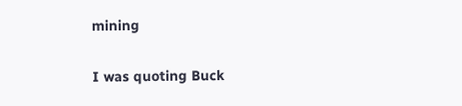mining

I was quoting Buck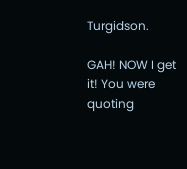Turgidson.

GAH! NOW I get it! You were quoting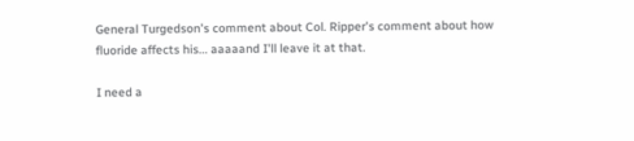General Turgedson's comment about Col. Ripper's comment about how fluoride affects his... aaaaand I'll leave it at that.

I need a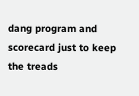dang program and scorecard just to keep the treads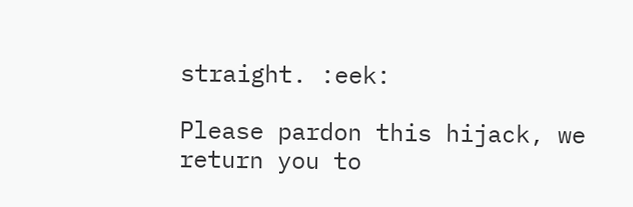straight. :eek:

Please pardon this hijack, we return you to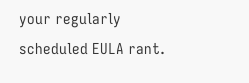your regularly scheduled EULA rant.